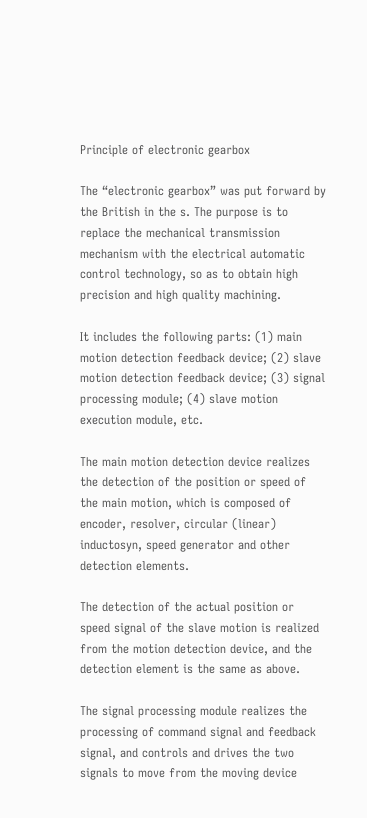Principle of electronic gearbox

The “electronic gearbox” was put forward by the British in the s. The purpose is to replace the mechanical transmission mechanism with the electrical automatic control technology, so as to obtain high precision and high quality machining.

It includes the following parts: (1) main motion detection feedback device; (2) slave motion detection feedback device; (3) signal processing module; (4) slave motion execution module, etc.

The main motion detection device realizes the detection of the position or speed of the main motion, which is composed of encoder, resolver, circular (linear) inductosyn, speed generator and other detection elements.

The detection of the actual position or speed signal of the slave motion is realized from the motion detection device, and the detection element is the same as above.

The signal processing module realizes the processing of command signal and feedback signal, and controls and drives the two signals to move from the moving device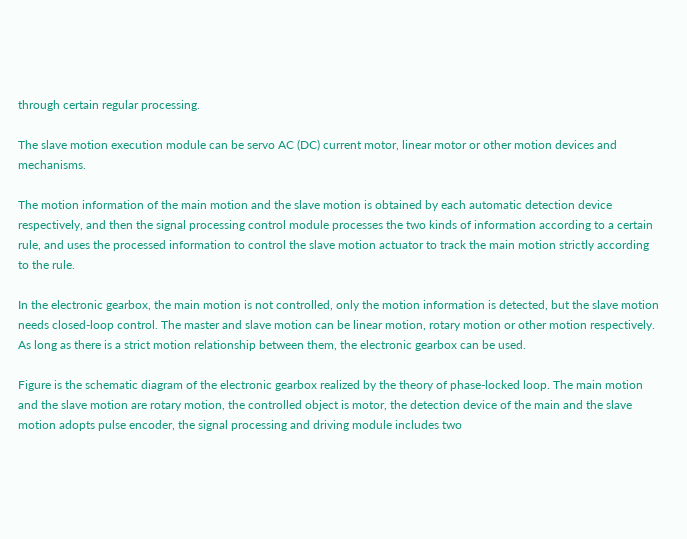through certain regular processing.

The slave motion execution module can be servo AC (DC) current motor, linear motor or other motion devices and mechanisms.

The motion information of the main motion and the slave motion is obtained by each automatic detection device respectively, and then the signal processing control module processes the two kinds of information according to a certain rule, and uses the processed information to control the slave motion actuator to track the main motion strictly according to the rule.

In the electronic gearbox, the main motion is not controlled, only the motion information is detected, but the slave motion needs closed-loop control. The master and slave motion can be linear motion, rotary motion or other motion respectively. As long as there is a strict motion relationship between them, the electronic gearbox can be used.

Figure is the schematic diagram of the electronic gearbox realized by the theory of phase-locked loop. The main motion and the slave motion are rotary motion, the controlled object is motor, the detection device of the main and the slave motion adopts pulse encoder, the signal processing and driving module includes two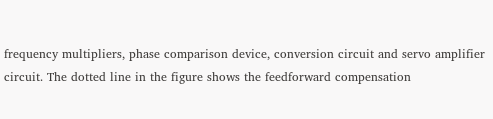frequency multipliers, phase comparison device, conversion circuit and servo amplifier circuit. The dotted line in the figure shows the feedforward compensation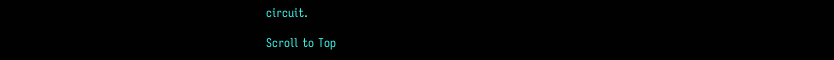circuit.

Scroll to Top